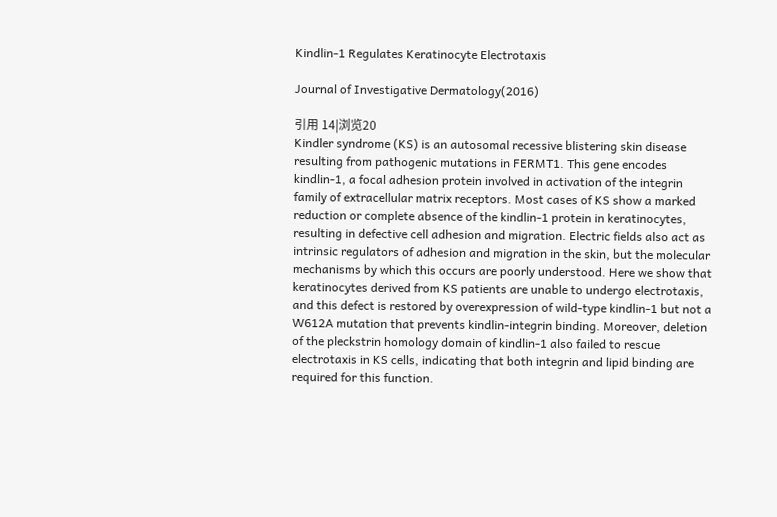Kindlin-1 Regulates Keratinocyte Electrotaxis

Journal of Investigative Dermatology(2016)

引用 14|浏览20
Kindler syndrome (KS) is an autosomal recessive blistering skin disease resulting from pathogenic mutations in FERMT1. This gene encodes kindlin-1, a focal adhesion protein involved in activation of the integrin family of extracellular matrix receptors. Most cases of KS show a marked reduction or complete absence of the kindlin-1 protein in keratinocytes, resulting in defective cell adhesion and migration. Electric fields also act as intrinsic regulators of adhesion and migration in the skin, but the molecular mechanisms by which this occurs are poorly understood. Here we show that keratinocytes derived from KS patients are unable to undergo electrotaxis, and this defect is restored by overexpression of wild-type kindlin-1 but not a W612A mutation that prevents kindlin-integrin binding. Moreover, deletion of the pleckstrin homology domain of kindlin-1 also failed to rescue electrotaxis in KS cells, indicating that both integrin and lipid binding are required for this function.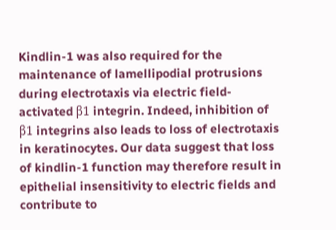Kindlin-1 was also required for the maintenance of lamellipodial protrusions during electrotaxis via electric field-activated β1 integrin. Indeed, inhibition of β1 integrins also leads to loss of electrotaxis in keratinocytes. Our data suggest that loss of kindlin-1 function may therefore result in epithelial insensitivity to electric fields and contribute to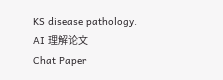KS disease pathology.
AI 理解论文
Chat Paper